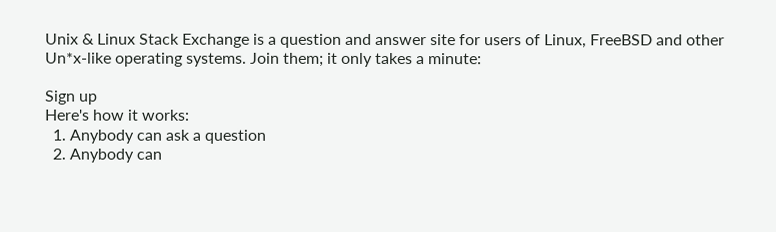Unix & Linux Stack Exchange is a question and answer site for users of Linux, FreeBSD and other Un*x-like operating systems. Join them; it only takes a minute:

Sign up
Here's how it works:
  1. Anybody can ask a question
  2. Anybody can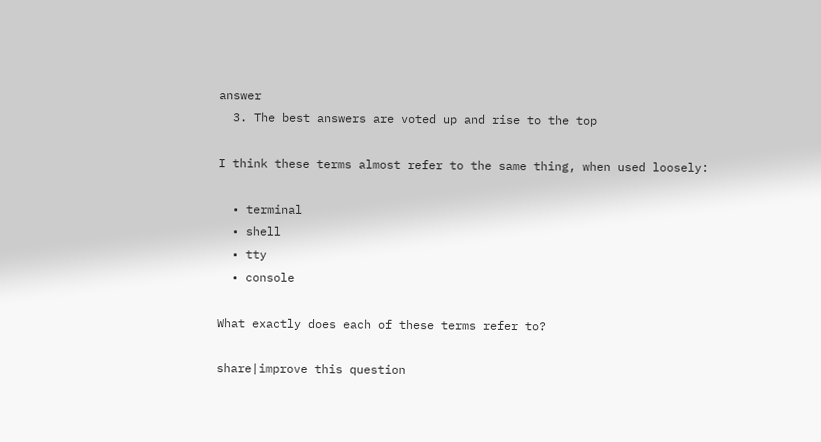answer
  3. The best answers are voted up and rise to the top

I think these terms almost refer to the same thing, when used loosely:

  • terminal
  • shell
  • tty
  • console

What exactly does each of these terms refer to?

share|improve this question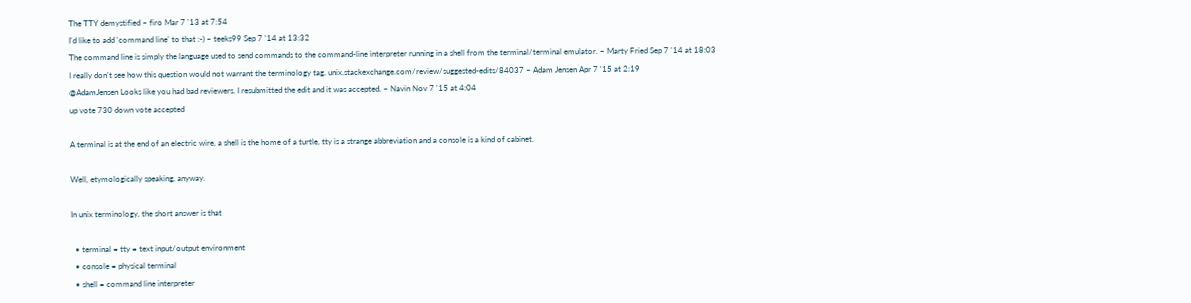The TTY demystified – firo Mar 7 '13 at 7:54
I'd like to add 'command line' to that :-) – teeks99 Sep 7 '14 at 13:32
The command line is simply the language used to send commands to the command-line interpreter running in a shell from the terminal/terminal emulator. – Marty Fried Sep 7 '14 at 18:03
I really don't see how this question would not warrant the terminology tag. unix.stackexchange.com/review/suggested-edits/84037 – Adam Jensen Apr 7 '15 at 2:19
@AdamJensen Looks like you had bad reviewers. I resubmitted the edit and it was accepted. – Navin Nov 7 '15 at 4:04
up vote 730 down vote accepted

A terminal is at the end of an electric wire, a shell is the home of a turtle, tty is a strange abbreviation and a console is a kind of cabinet.

Well, etymologically speaking, anyway.

In unix terminology, the short answer is that

  • terminal = tty = text input/output environment
  • console = physical terminal
  • shell = command line interpreter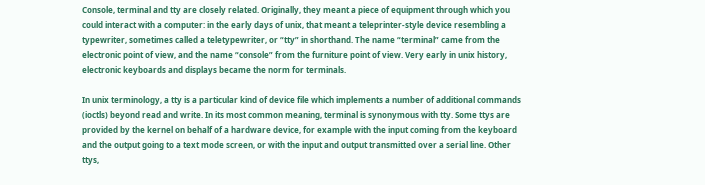Console, terminal and tty are closely related. Originally, they meant a piece of equipment through which you could interact with a computer: in the early days of unix, that meant a teleprinter-style device resembling a typewriter, sometimes called a teletypewriter, or “tty” in shorthand. The name “terminal” came from the electronic point of view, and the name “console” from the furniture point of view. Very early in unix history, electronic keyboards and displays became the norm for terminals.

In unix terminology, a tty is a particular kind of device file which implements a number of additional commands (ioctls) beyond read and write. In its most common meaning, terminal is synonymous with tty. Some ttys are provided by the kernel on behalf of a hardware device, for example with the input coming from the keyboard and the output going to a text mode screen, or with the input and output transmitted over a serial line. Other ttys,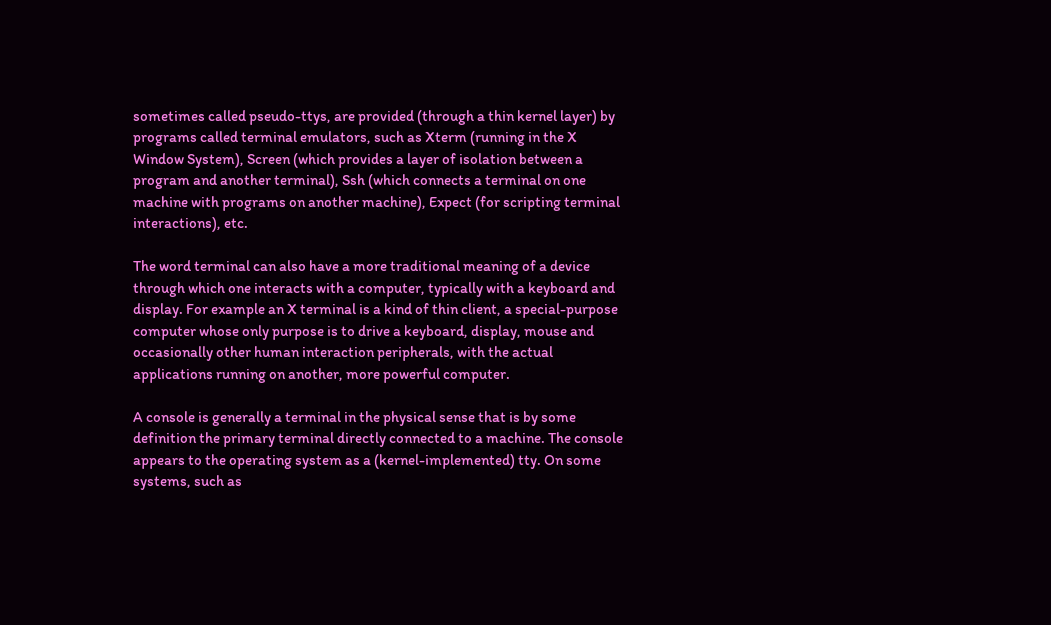sometimes called pseudo-ttys, are provided (through a thin kernel layer) by programs called terminal emulators, such as Xterm (running in the X Window System), Screen (which provides a layer of isolation between a program and another terminal), Ssh (which connects a terminal on one machine with programs on another machine), Expect (for scripting terminal interactions), etc.

The word terminal can also have a more traditional meaning of a device through which one interacts with a computer, typically with a keyboard and display. For example an X terminal is a kind of thin client, a special-purpose computer whose only purpose is to drive a keyboard, display, mouse and occasionally other human interaction peripherals, with the actual applications running on another, more powerful computer.

A console is generally a terminal in the physical sense that is by some definition the primary terminal directly connected to a machine. The console appears to the operating system as a (kernel-implemented) tty. On some systems, such as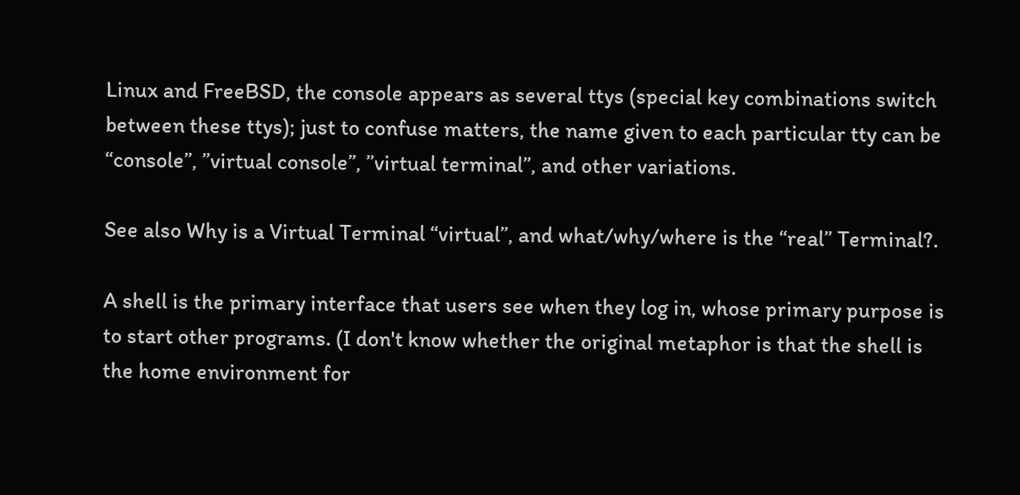Linux and FreeBSD, the console appears as several ttys (special key combinations switch between these ttys); just to confuse matters, the name given to each particular tty can be “console”, ”virtual console”, ”virtual terminal”, and other variations.

See also Why is a Virtual Terminal “virtual”, and what/why/where is the “real” Terminal?.

A shell is the primary interface that users see when they log in, whose primary purpose is to start other programs. (I don't know whether the original metaphor is that the shell is the home environment for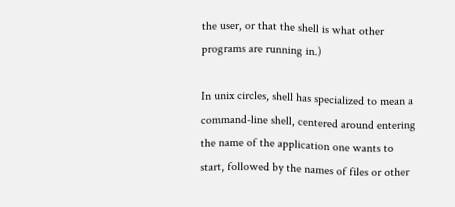the user, or that the shell is what other programs are running in.)

In unix circles, shell has specialized to mean a command-line shell, centered around entering the name of the application one wants to start, followed by the names of files or other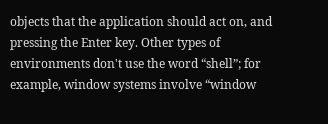objects that the application should act on, and pressing the Enter key. Other types of environments don't use the word “shell”; for example, window systems involve “window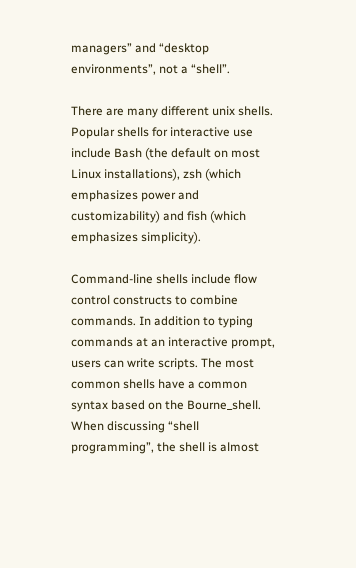managers” and “desktop environments”, not a “shell”.

There are many different unix shells. Popular shells for interactive use include Bash (the default on most Linux installations), zsh (which emphasizes power and customizability) and fish (which emphasizes simplicity).

Command-line shells include flow control constructs to combine commands. In addition to typing commands at an interactive prompt, users can write scripts. The most common shells have a common syntax based on the Bourne_shell. When discussing “shell programming”, the shell is almost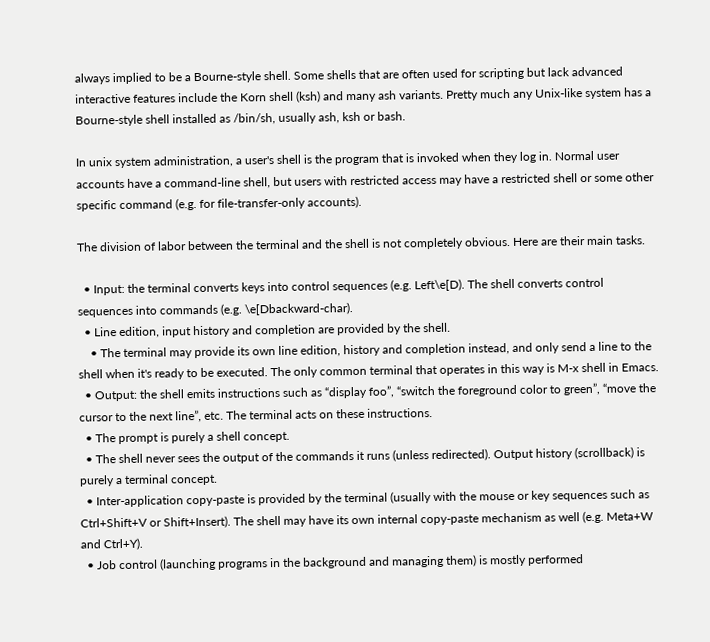always implied to be a Bourne-style shell. Some shells that are often used for scripting but lack advanced interactive features include the Korn shell (ksh) and many ash variants. Pretty much any Unix-like system has a Bourne-style shell installed as /bin/sh, usually ash, ksh or bash.

In unix system administration, a user's shell is the program that is invoked when they log in. Normal user accounts have a command-line shell, but users with restricted access may have a restricted shell or some other specific command (e.g. for file-transfer-only accounts).

The division of labor between the terminal and the shell is not completely obvious. Here are their main tasks.

  • Input: the terminal converts keys into control sequences (e.g. Left\e[D). The shell converts control sequences into commands (e.g. \e[Dbackward-char).
  • Line edition, input history and completion are provided by the shell.
    • The terminal may provide its own line edition, history and completion instead, and only send a line to the shell when it's ready to be executed. The only common terminal that operates in this way is M-x shell in Emacs.
  • Output: the shell emits instructions such as “display foo”, “switch the foreground color to green”, “move the cursor to the next line”, etc. The terminal acts on these instructions.
  • The prompt is purely a shell concept.
  • The shell never sees the output of the commands it runs (unless redirected). Output history (scrollback) is purely a terminal concept.
  • Inter-application copy-paste is provided by the terminal (usually with the mouse or key sequences such as Ctrl+Shift+V or Shift+Insert). The shell may have its own internal copy-paste mechanism as well (e.g. Meta+W and Ctrl+Y).
  • Job control (launching programs in the background and managing them) is mostly performed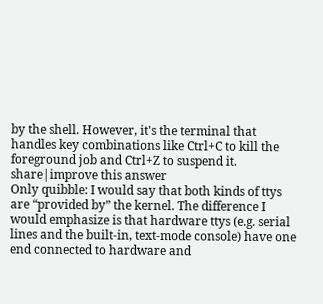by the shell. However, it's the terminal that handles key combinations like Ctrl+C to kill the foreground job and Ctrl+Z to suspend it.
share|improve this answer
Only quibble: I would say that both kinds of ttys are “provided by” the kernel. The difference I would emphasize is that hardware ttys (e.g. serial lines and the built-in, text-mode console) have one end connected to hardware and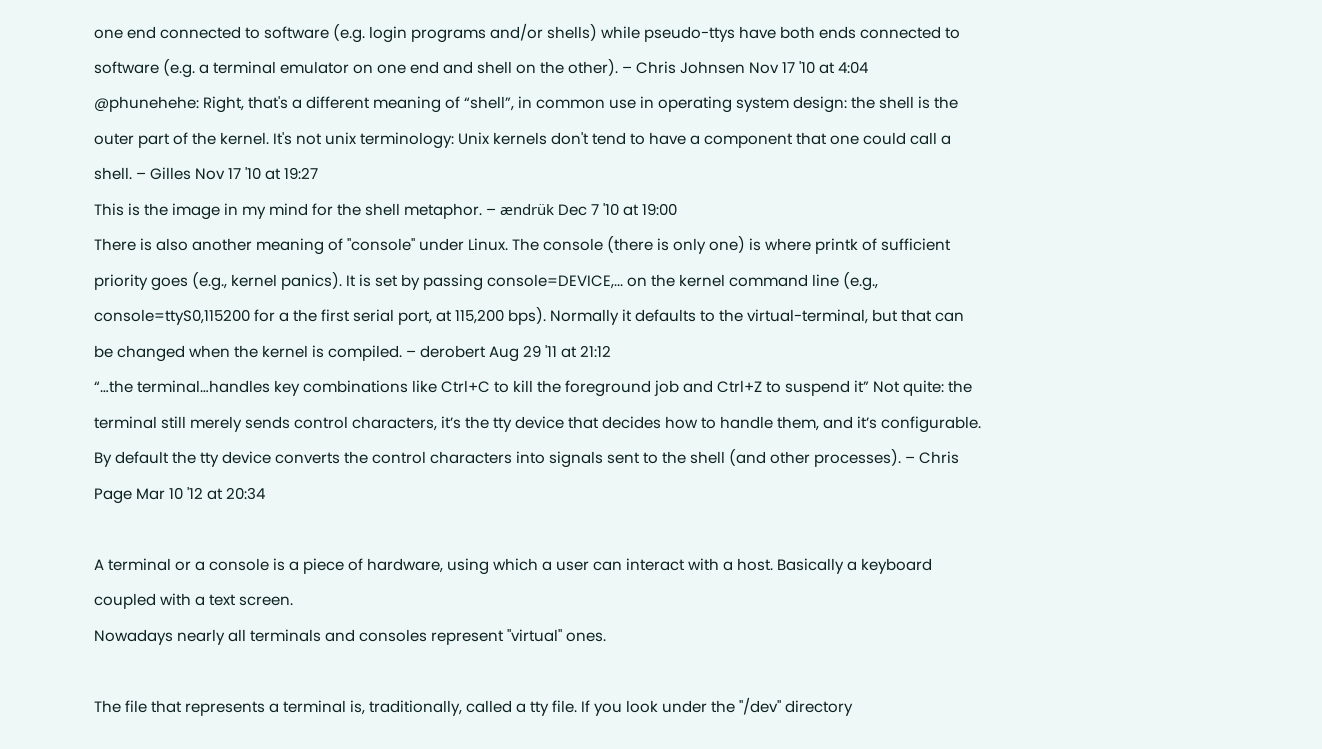one end connected to software (e.g. login programs and/or shells) while pseudo-ttys have both ends connected to software (e.g. a terminal emulator on one end and shell on the other). – Chris Johnsen Nov 17 '10 at 4:04
@phunehehe: Right, that's a different meaning of “shell”, in common use in operating system design: the shell is the outer part of the kernel. It's not unix terminology: Unix kernels don't tend to have a component that one could call a shell. – Gilles Nov 17 '10 at 19:27
This is the image in my mind for the shell metaphor. – ændrük Dec 7 '10 at 19:00
There is also another meaning of "console" under Linux. The console (there is only one) is where printk of sufficient priority goes (e.g., kernel panics). It is set by passing console=DEVICE,... on the kernel command line (e.g., console=ttyS0,115200 for a the first serial port, at 115,200 bps). Normally it defaults to the virtual-terminal, but that can be changed when the kernel is compiled. – derobert Aug 29 '11 at 21:12
“…the terminal…handles key combinations like Ctrl+C to kill the foreground job and Ctrl+Z to suspend it” Not quite: the terminal still merely sends control characters, it’s the tty device that decides how to handle them, and it’s configurable. By default the tty device converts the control characters into signals sent to the shell (and other processes). – Chris Page Mar 10 '12 at 20:34

A terminal or a console is a piece of hardware, using which a user can interact with a host. Basically a keyboard coupled with a text screen.
Nowadays nearly all terminals and consoles represent "virtual" ones.

The file that represents a terminal is, traditionally, called a tty file. If you look under the "/dev" directory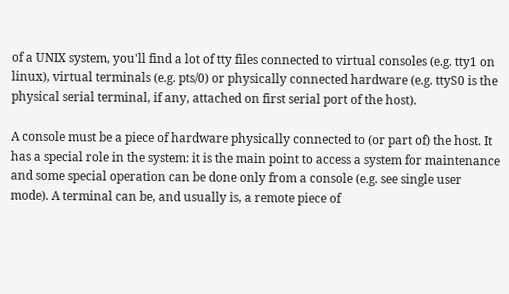of a UNIX system, you'll find a lot of tty files connected to virtual consoles (e.g. tty1 on linux), virtual terminals (e.g. pts/0) or physically connected hardware (e.g. ttyS0 is the physical serial terminal, if any, attached on first serial port of the host).

A console must be a piece of hardware physically connected to (or part of) the host. It has a special role in the system: it is the main point to access a system for maintenance and some special operation can be done only from a console (e.g. see single user mode). A terminal can be, and usually is, a remote piece of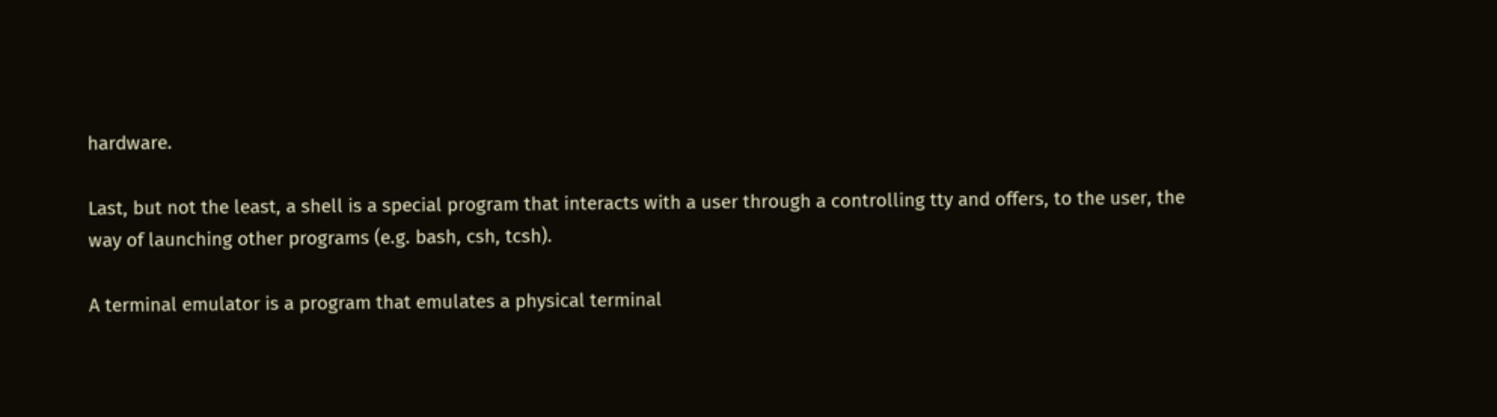hardware.

Last, but not the least, a shell is a special program that interacts with a user through a controlling tty and offers, to the user, the way of launching other programs (e.g. bash, csh, tcsh).

A terminal emulator is a program that emulates a physical terminal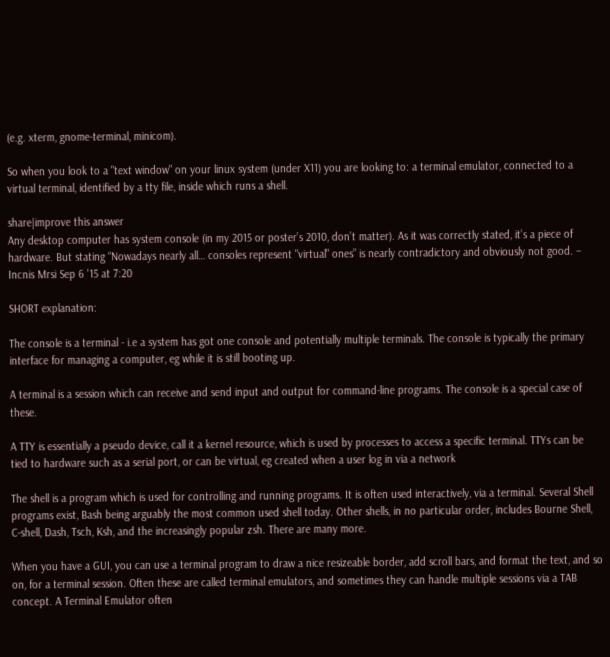(e.g. xterm, gnome-terminal, minicom).

So when you look to a "text window" on your linux system (under X11) you are looking to: a terminal emulator, connected to a virtual terminal, identified by a tty file, inside which runs a shell.

share|improve this answer
Any desktop computer has system console (in my 2015 or poster’s 2010, don’t matter). As it was correctly stated, it’s a piece of hardware. But stating “Nowadays nearly all… consoles represent "virtual" ones” is nearly contradictory and obviously not good. – Incnis Mrsi Sep 6 '15 at 7:20

SHORT explanation:

The console is a terminal - i.e a system has got one console and potentially multiple terminals. The console is typically the primary interface for managing a computer, eg while it is still booting up.

A terminal is a session which can receive and send input and output for command-line programs. The console is a special case of these.

A TTY is essentially a pseudo device, call it a kernel resource, which is used by processes to access a specific terminal. TTYs can be tied to hardware such as a serial port, or can be virtual, eg created when a user log in via a network

The shell is a program which is used for controlling and running programs. It is often used interactively, via a terminal. Several Shell programs exist, Bash being arguably the most common used shell today. Other shells, in no particular order, includes Bourne Shell, C-shell, Dash, Tsch, Ksh, and the increasingly popular zsh. There are many more.

When you have a GUI, you can use a terminal program to draw a nice resizeable border, add scroll bars, and format the text, and so on, for a terminal session. Often these are called terminal emulators, and sometimes they can handle multiple sessions via a TAB concept. A Terminal Emulator often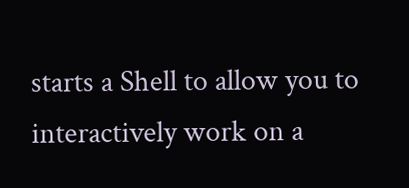starts a Shell to allow you to interactively work on a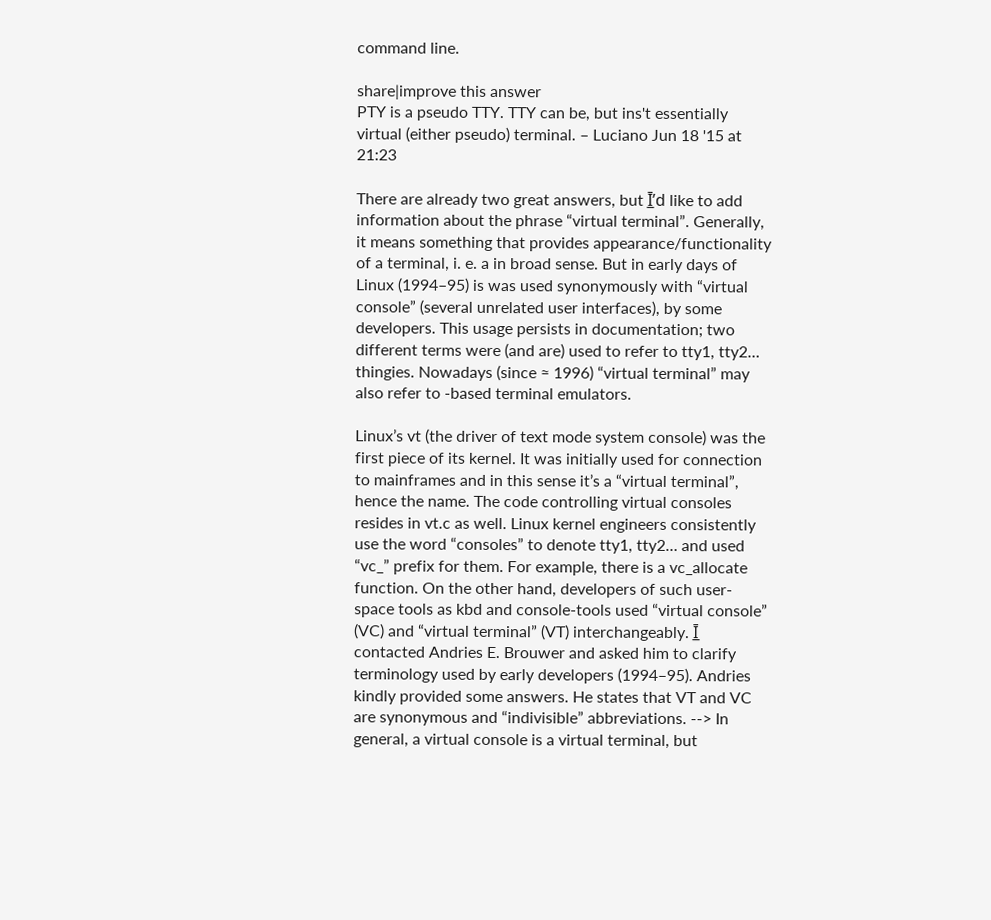command line.

share|improve this answer
PTY is a pseudo TTY. TTY can be, but ins't essentially virtual (either pseudo) terminal. – Luciano Jun 18 '15 at 21:23

There are already two great answers, but Ī̲’d like to add information about the phrase “virtual terminal”. Generally, it means something that provides appearance/functionality of a terminal, i. e. a in broad sense. But in early days of Linux (1994–95) is was used synonymously with “virtual console” (several unrelated user interfaces), by some developers. This usage persists in documentation; two different terms were (and are) used to refer to tty1, tty2… thingies. Nowadays (since ≈ 1996) “virtual terminal” may also refer to -based terminal emulators.

Linux’s vt (the driver of text mode system console) was the first piece of its kernel. It was initially used for connection to mainframes and in this sense it’s a “virtual terminal”, hence the name. The code controlling virtual consoles resides in vt.c as well. Linux kernel engineers consistently use the word “consoles” to denote tty1, tty2… and used “vc_” prefix for them. For example, there is a vc_allocate function. On the other hand, developers of such user-space tools as kbd and console-tools used “virtual console” (VC) and “virtual terminal” (VT) interchangeably. Ī̲ contacted Andries E. Brouwer and asked him to clarify terminology used by early developers (1994–95). Andries kindly provided some answers. He states that VT and VC are synonymous and “indivisible” abbreviations. --> In general, a virtual console is a virtual terminal, but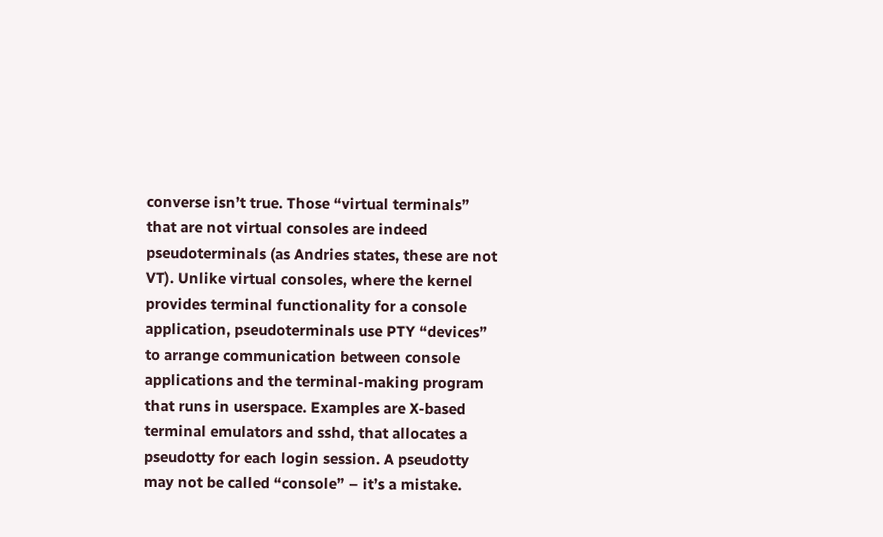converse isn’t true. Those “virtual terminals” that are not virtual consoles are indeed pseudoterminals (as Andries states, these are not VT). Unlike virtual consoles, where the kernel provides terminal functionality for a console application, pseudoterminals use PTY “devices” to arrange communication between console applications and the terminal-making program that runs in userspace. Examples are X-based terminal emulators and sshd, that allocates a pseudotty for each login session. A pseudotty may not be called “console” – it’s a mistake.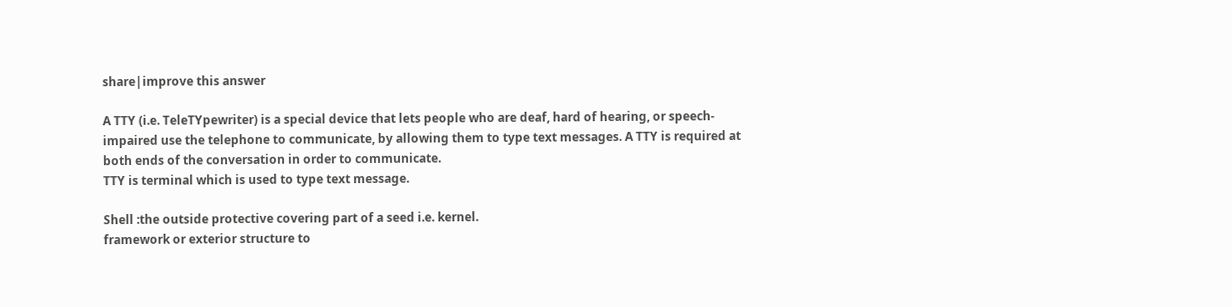share|improve this answer

A TTY (i.e. TeleTYpewriter) is a special device that lets people who are deaf, hard of hearing, or speech-impaired use the telephone to communicate, by allowing them to type text messages. A TTY is required at both ends of the conversation in order to communicate.
TTY is terminal which is used to type text message.

Shell :the outside protective covering part of a seed i.e. kernel.
framework or exterior structure to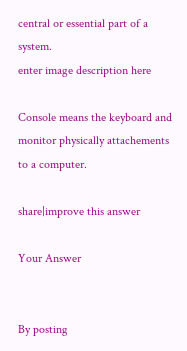central or essential part of a system.
enter image description here

Console means the keyboard and monitor physically attachements to a computer.

share|improve this answer

Your Answer


By posting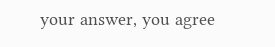your answer, you agree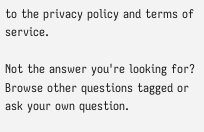to the privacy policy and terms of service.

Not the answer you're looking for? Browse other questions tagged or ask your own question.